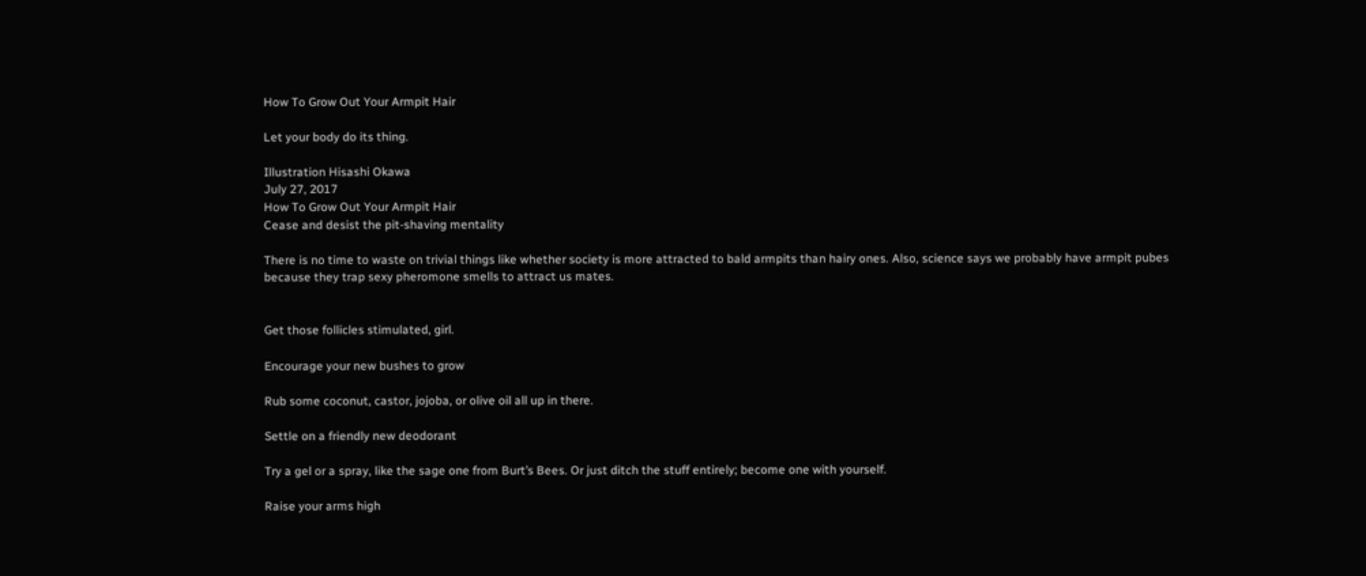How To Grow Out Your Armpit Hair

Let your body do its thing.

Illustration Hisashi Okawa
July 27, 2017
How To Grow Out Your Armpit Hair
Cease and desist the pit-shaving mentality

There is no time to waste on trivial things like whether society is more attracted to bald armpits than hairy ones. Also, science says we probably have armpit pubes because they trap sexy pheromone smells to attract us mates.


Get those follicles stimulated, girl.

Encourage your new bushes to grow

Rub some coconut, castor, jojoba, or olive oil all up in there.

Settle on a friendly new deodorant

Try a gel or a spray, like the sage one from Burt’s Bees. Or just ditch the stuff entirely; become one with yourself.

Raise your arms high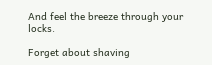And feel the breeze through your locks.

Forget about shaving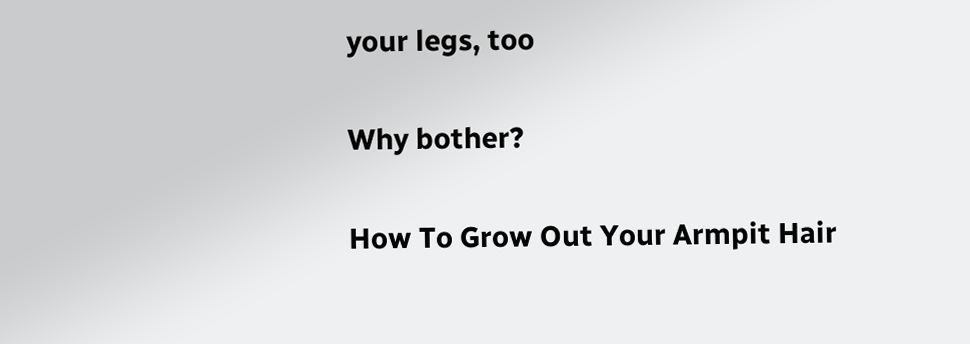your legs, too

Why bother?

How To Grow Out Your Armpit Hair